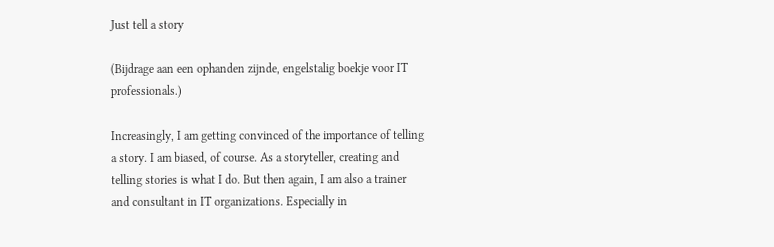Just tell a story

(Bijdrage aan een ophanden zijnde, engelstalig boekje voor IT professionals.)

Increasingly, I am getting convinced of the importance of telling a story. I am biased, of course. As a storyteller, creating and telling stories is what I do. But then again, I am also a trainer and consultant in IT organizations. Especially in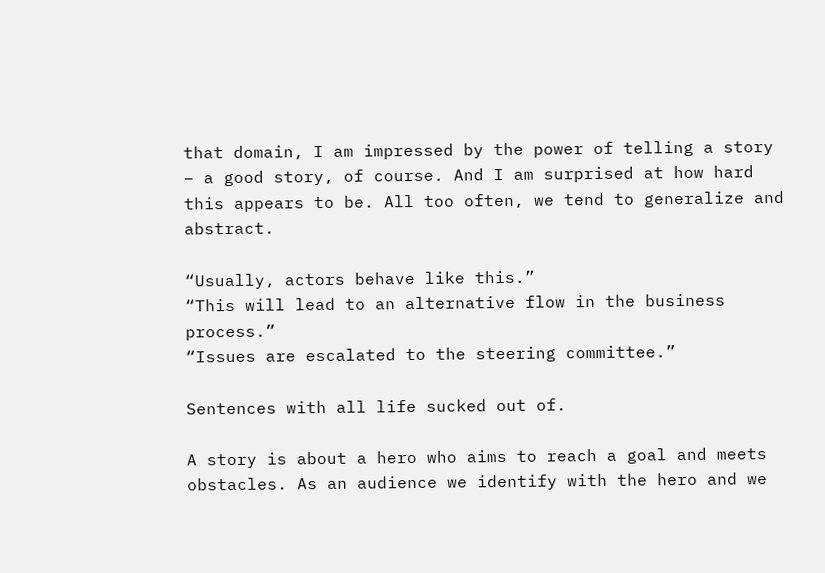that domain, I am impressed by the power of telling a story – a good story, of course. And I am surprised at how hard this appears to be. All too often, we tend to generalize and abstract.

“Usually, actors behave like this.”
“This will lead to an alternative flow in the business process.”
“Issues are escalated to the steering committee.”

Sentences with all life sucked out of.

A story is about a hero who aims to reach a goal and meets obstacles. As an audience we identify with the hero and we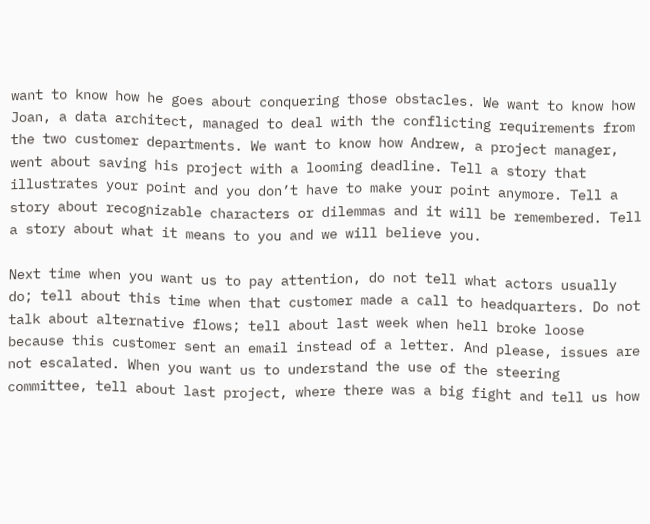want to know how he goes about conquering those obstacles. We want to know how Joan, a data architect, managed to deal with the conflicting requirements from the two customer departments. We want to know how Andrew, a project manager, went about saving his project with a looming deadline. Tell a story that illustrates your point and you don’t have to make your point anymore. Tell a story about recognizable characters or dilemmas and it will be remembered. Tell a story about what it means to you and we will believe you.

Next time when you want us to pay attention, do not tell what actors usually do; tell about this time when that customer made a call to headquarters. Do not talk about alternative flows; tell about last week when hell broke loose because this customer sent an email instead of a letter. And please, issues are not escalated. When you want us to understand the use of the steering committee, tell about last project, where there was a big fight and tell us how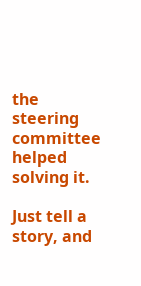the steering committee helped solving it.

Just tell a story, and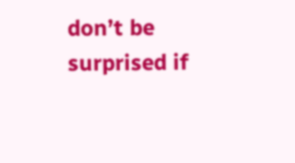don’t be surprised if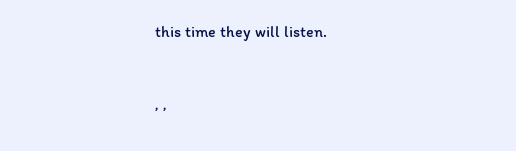this time they will listen.


, ,